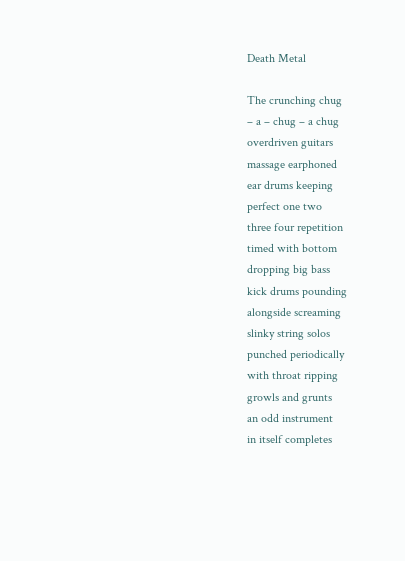Death Metal

The crunching chug
– a – chug – a chug
overdriven guitars
massage earphoned
ear drums keeping
perfect one two
three four repetition
timed with bottom
dropping big bass
kick drums pounding
alongside screaming
slinky string solos
punched periodically
with throat ripping
growls and grunts
an odd instrument
in itself completes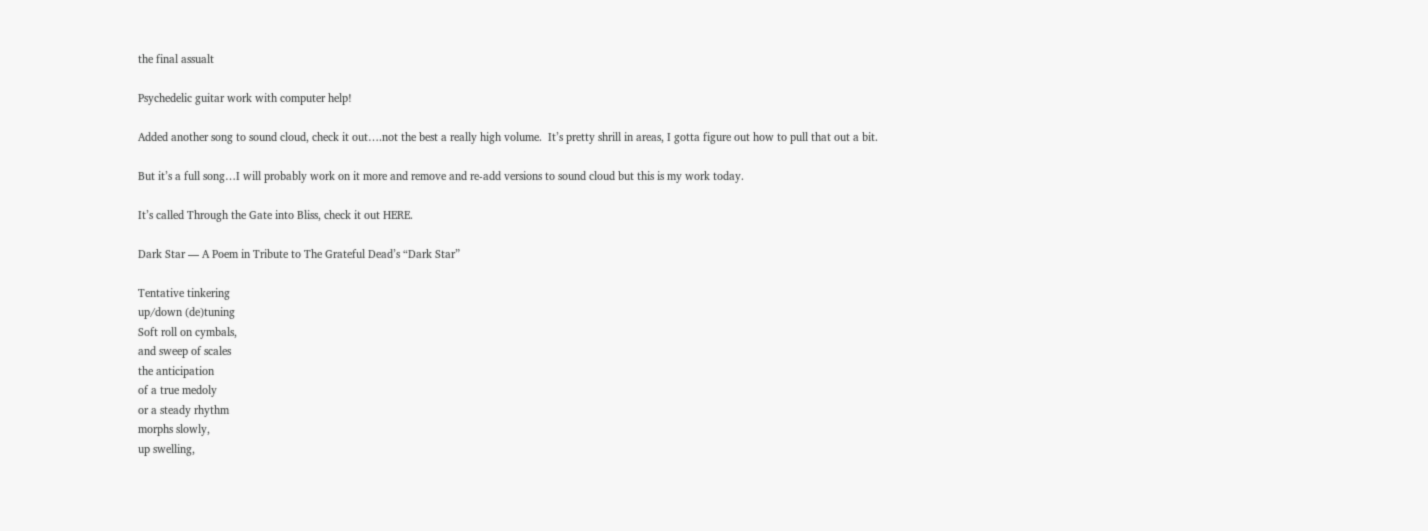the final assualt

Psychedelic guitar work with computer help!

Added another song to sound cloud, check it out….not the best a really high volume.  It’s pretty shrill in areas, I gotta figure out how to pull that out a bit.

But it’s a full song…I will probably work on it more and remove and re-add versions to sound cloud but this is my work today.

It’s called Through the Gate into Bliss, check it out HERE.

Dark Star — A Poem in Tribute to The Grateful Dead’s “Dark Star”

Tentative tinkering
up/down (de)tuning
Soft roll on cymbals,
and sweep of scales
the anticipation
of a true medoly
or a steady rhythm
morphs slowly,
up swelling,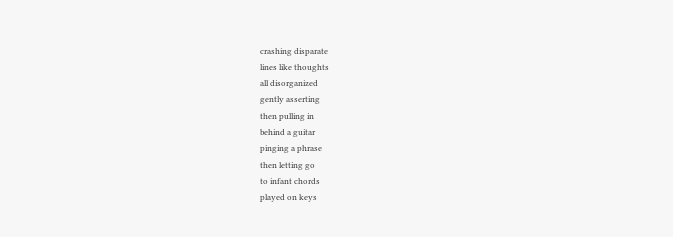crashing disparate
lines like thoughts
all disorganized
gently asserting
then pulling in
behind a guitar
pinging a phrase
then letting go
to infant chords
played on keys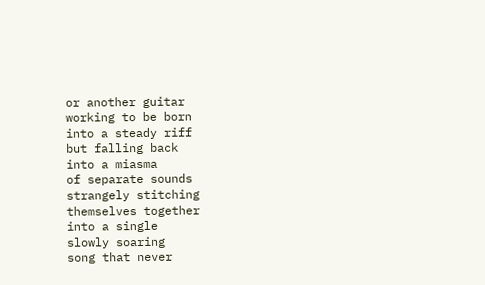or another guitar
working to be born
into a steady riff
but falling back
into a miasma
of separate sounds
strangely stitching
themselves together
into a single
slowly soaring
song that never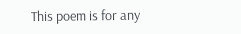This poem is for any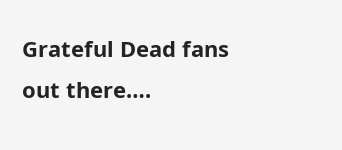Grateful Dead fans out there….